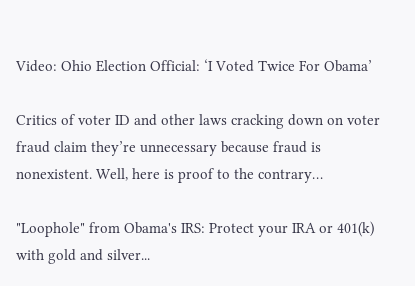Video: Ohio Election Official: ‘I Voted Twice For Obama’

Critics of voter ID and other laws cracking down on voter fraud claim they’re unnecessary because fraud is nonexistent. Well, here is proof to the contrary…

"Loophole" from Obama's IRS: Protect your IRA or 401(k) with gold and silver...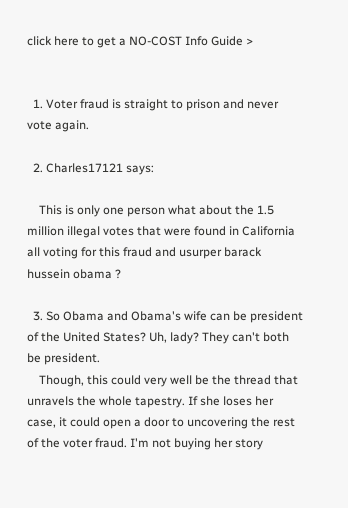click here to get a NO-COST Info Guide >


  1. Voter fraud is straight to prison and never vote again.

  2. Charles17121 says:

    This is only one person what about the 1.5 million illegal votes that were found in California all voting for this fraud and usurper barack hussein obama ?

  3. So Obama and Obama's wife can be president of the United States? Uh, lady? They can't both be president.
    Though, this could very well be the thread that unravels the whole tapestry. If she loses her case, it could open a door to uncovering the rest of the voter fraud. I'm not buying her story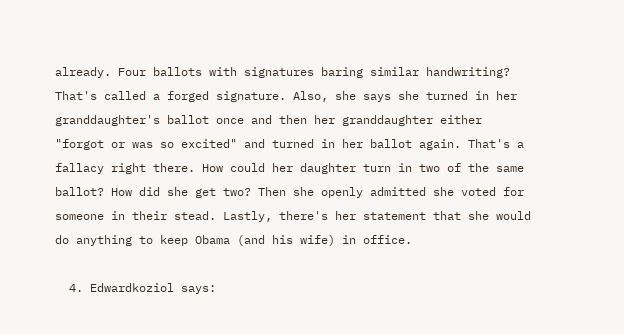already. Four ballots with signatures baring similar handwriting? That's called a forged signature. Also, she says she turned in her granddaughter's ballot once and then her granddaughter either "forgot or was so excited" and turned in her ballot again. That's a fallacy right there. How could her daughter turn in two of the same ballot? How did she get two? Then she openly admitted she voted for someone in their stead. Lastly, there's her statement that she would do anything to keep Obama (and his wife) in office.

  4. Edwardkoziol says: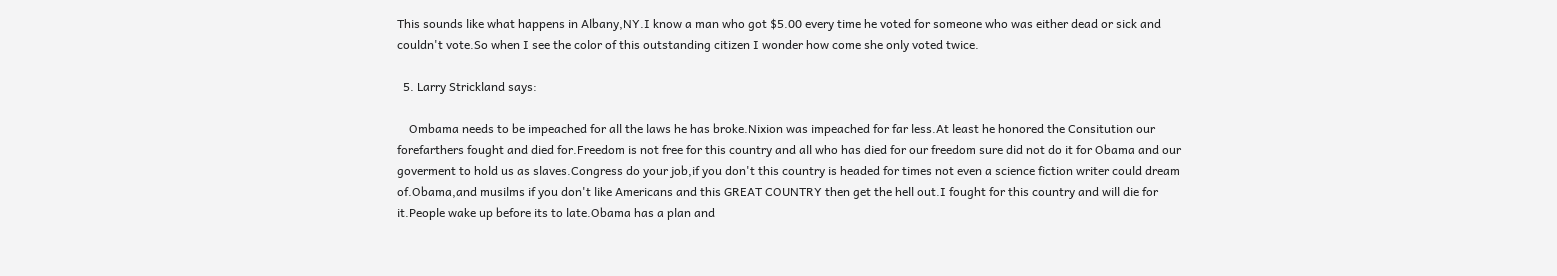This sounds like what happens in Albany,NY.I know a man who got $5.00 every time he voted for someone who was either dead or sick and couldn't vote.So when I see the color of this outstanding citizen I wonder how come she only voted twice.

  5. Larry Strickland says:

    Ombama needs to be impeached for all the laws he has broke.Nixion was impeached for far less.At least he honored the Consitution our forefarthers fought and died for.Freedom is not free for this country and all who has died for our freedom sure did not do it for Obama and our goverment to hold us as slaves.Congress do your job,if you don't this country is headed for times not even a science fiction writer could dream of.Obama,and musilms if you don't like Americans and this GREAT COUNTRY then get the hell out.I fought for this country and will die for it.People wake up before its to late.Obama has a plan and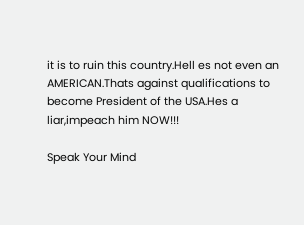it is to ruin this country.Hell es not even an AMERICAN.Thats against qualifications to become President of the USA.Hes a liar,impeach him NOW!!!

Speak Your Mind